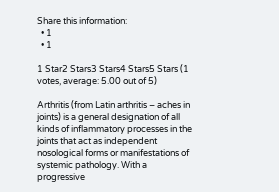Share this information:
  • 1
  • 1

1 Star2 Stars3 Stars4 Stars5 Stars (1 votes, average: 5.00 out of 5)

Arthritis (from Latin arthritis – aches in joints) is a general designation of all kinds of inflammatory processes in the joints that act as independent nosological forms or manifestations of systemic pathology. With a progressive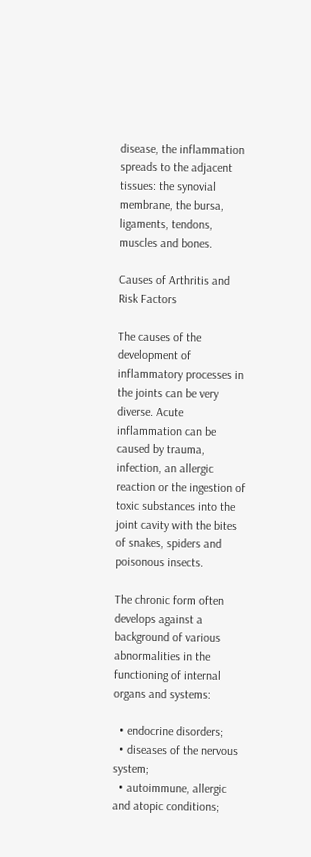disease, the inflammation spreads to the adjacent tissues: the synovial membrane, the bursa, ligaments, tendons, muscles and bones.

Causes of Arthritis and Risk Factors

The causes of the development of inflammatory processes in the joints can be very diverse. Acute inflammation can be caused by trauma, infection, an allergic reaction or the ingestion of toxic substances into the joint cavity with the bites of snakes, spiders and poisonous insects.

The chronic form often develops against a background of various abnormalities in the functioning of internal organs and systems:

  • endocrine disorders;
  • diseases of the nervous system;
  • autoimmune, allergic and atopic conditions;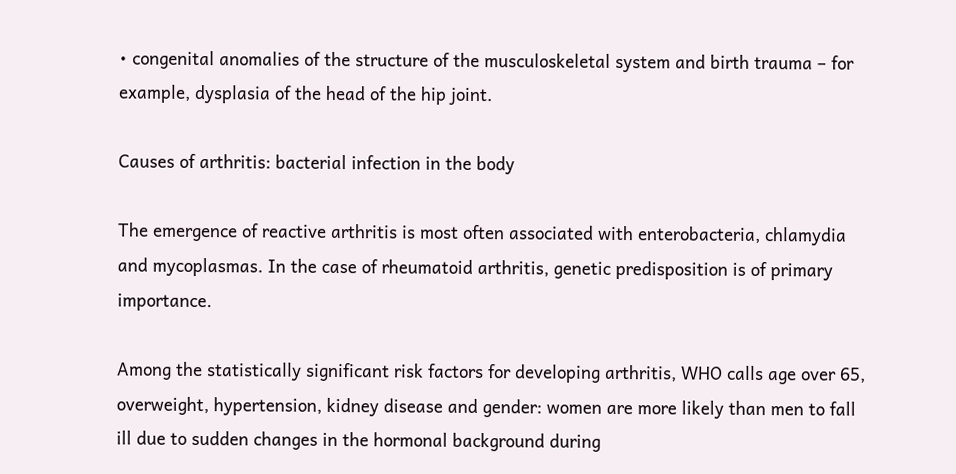• congenital anomalies of the structure of the musculoskeletal system and birth trauma – for example, dysplasia of the head of the hip joint.

Causes of arthritis: bacterial infection in the body

The emergence of reactive arthritis is most often associated with enterobacteria, chlamydia and mycoplasmas. In the case of rheumatoid arthritis, genetic predisposition is of primary importance.

Among the statistically significant risk factors for developing arthritis, WHO calls age over 65, overweight, hypertension, kidney disease and gender: women are more likely than men to fall ill due to sudden changes in the hormonal background during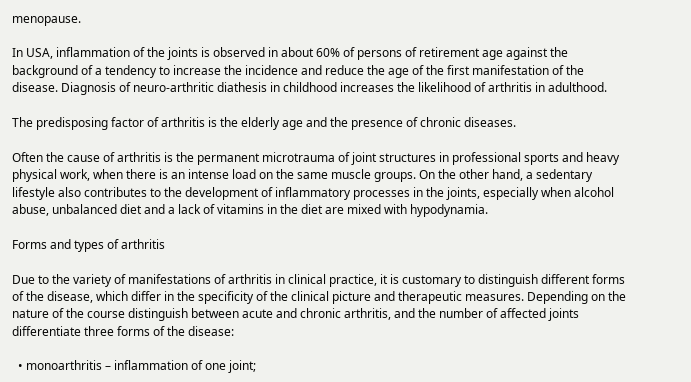menopause.

In USA, inflammation of the joints is observed in about 60% of persons of retirement age against the background of a tendency to increase the incidence and reduce the age of the first manifestation of the disease. Diagnosis of neuro-arthritic diathesis in childhood increases the likelihood of arthritis in adulthood.

The predisposing factor of arthritis is the elderly age and the presence of chronic diseases.

Often the cause of arthritis is the permanent microtrauma of joint structures in professional sports and heavy physical work, when there is an intense load on the same muscle groups. On the other hand, a sedentary lifestyle also contributes to the development of inflammatory processes in the joints, especially when alcohol abuse, unbalanced diet and a lack of vitamins in the diet are mixed with hypodynamia.

Forms and types of arthritis

Due to the variety of manifestations of arthritis in clinical practice, it is customary to distinguish different forms of the disease, which differ in the specificity of the clinical picture and therapeutic measures. Depending on the nature of the course distinguish between acute and chronic arthritis, and the number of affected joints differentiate three forms of the disease:

  • monoarthritis – inflammation of one joint;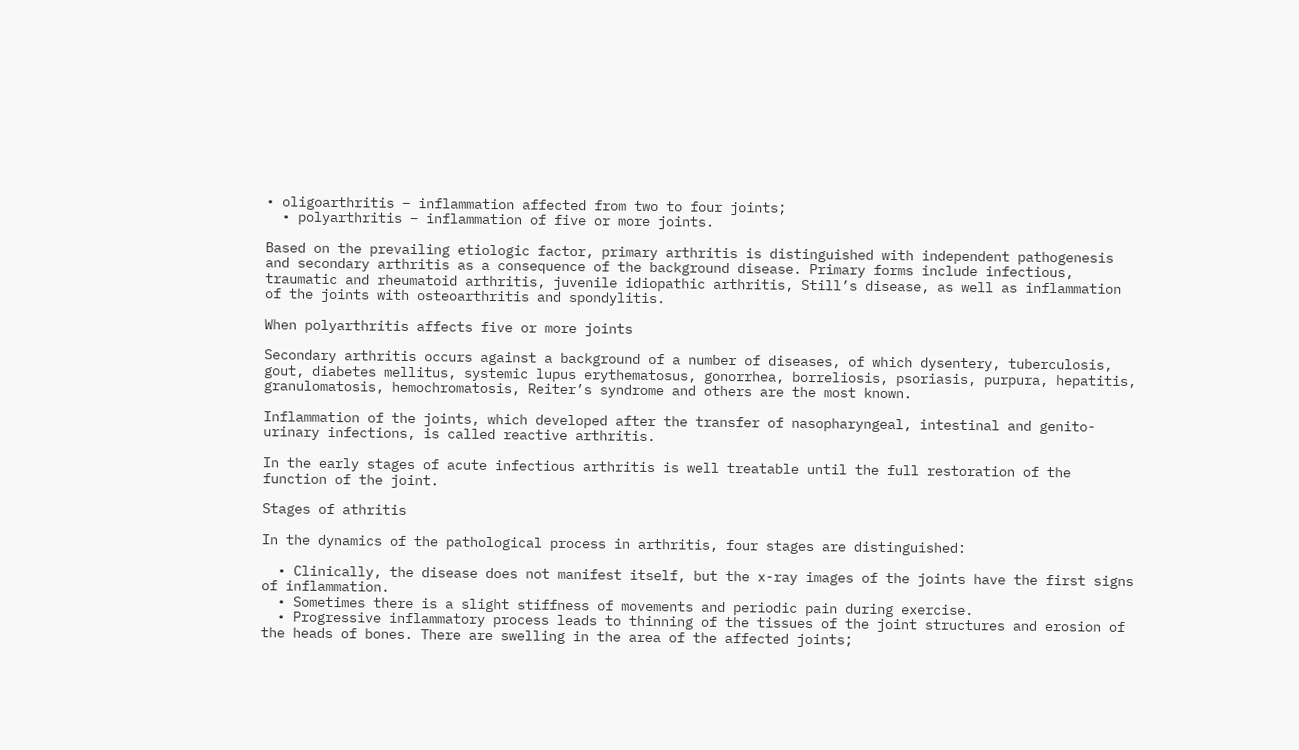• oligoarthritis – inflammation affected from two to four joints;
  • polyarthritis – inflammation of five or more joints.

Based on the prevailing etiologic factor, primary arthritis is distinguished with independent pathogenesis and secondary arthritis as a consequence of the background disease. Primary forms include infectious, traumatic and rheumatoid arthritis, juvenile idiopathic arthritis, Still’s disease, as well as inflammation of the joints with osteoarthritis and spondylitis.

When polyarthritis affects five or more joints

Secondary arthritis occurs against a background of a number of diseases, of which dysentery, tuberculosis, gout, diabetes mellitus, systemic lupus erythematosus, gonorrhea, borreliosis, psoriasis, purpura, hepatitis, granulomatosis, hemochromatosis, Reiter’s syndrome and others are the most known.

Inflammation of the joints, which developed after the transfer of nasopharyngeal, intestinal and genito-urinary infections, is called reactive arthritis.

In the early stages of acute infectious arthritis is well treatable until the full restoration of the function of the joint.

Stages of athritis

In the dynamics of the pathological process in arthritis, four stages are distinguished:

  • Clinically, the disease does not manifest itself, but the x-ray images of the joints have the first signs of inflammation.
  • Sometimes there is a slight stiffness of movements and periodic pain during exercise.
  • Progressive inflammatory process leads to thinning of the tissues of the joint structures and erosion of the heads of bones. There are swelling in the area of the affected joints;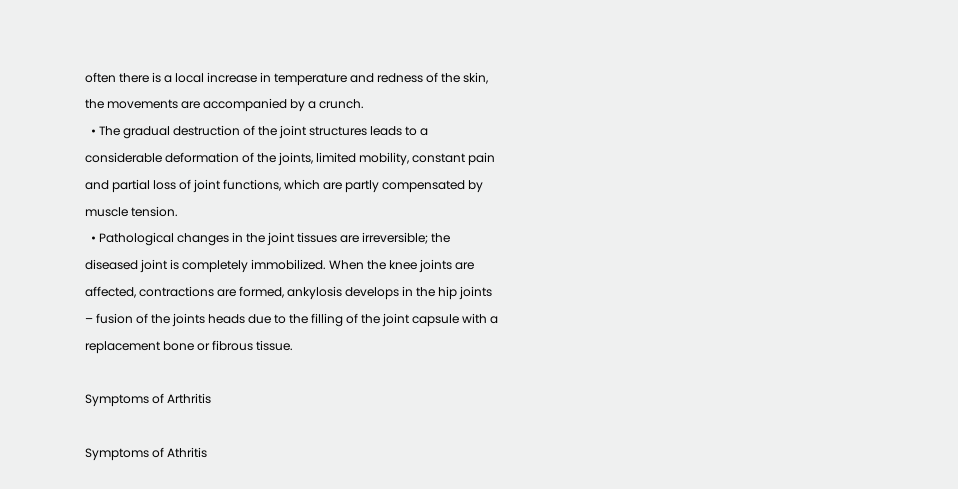often there is a local increase in temperature and redness of the skin, the movements are accompanied by a crunch.
  • The gradual destruction of the joint structures leads to a considerable deformation of the joints, limited mobility, constant pain and partial loss of joint functions, which are partly compensated by muscle tension.
  • Pathological changes in the joint tissues are irreversible; the diseased joint is completely immobilized. When the knee joints are affected, contractions are formed, ankylosis develops in the hip joints – fusion of the joints heads due to the filling of the joint capsule with a replacement bone or fibrous tissue.

Symptoms of Arthritis

Symptoms of Athritis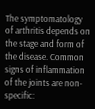The symptomatology of arthritis depends on the stage and form of the disease. Common signs of inflammation of the joints are non-specific: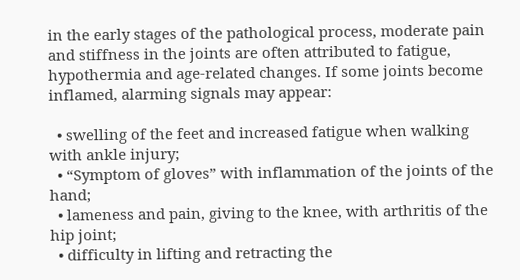in the early stages of the pathological process, moderate pain and stiffness in the joints are often attributed to fatigue, hypothermia and age-related changes. If some joints become inflamed, alarming signals may appear:

  • swelling of the feet and increased fatigue when walking with ankle injury;
  • “Symptom of gloves” with inflammation of the joints of the hand;
  • lameness and pain, giving to the knee, with arthritis of the hip joint;
  • difficulty in lifting and retracting the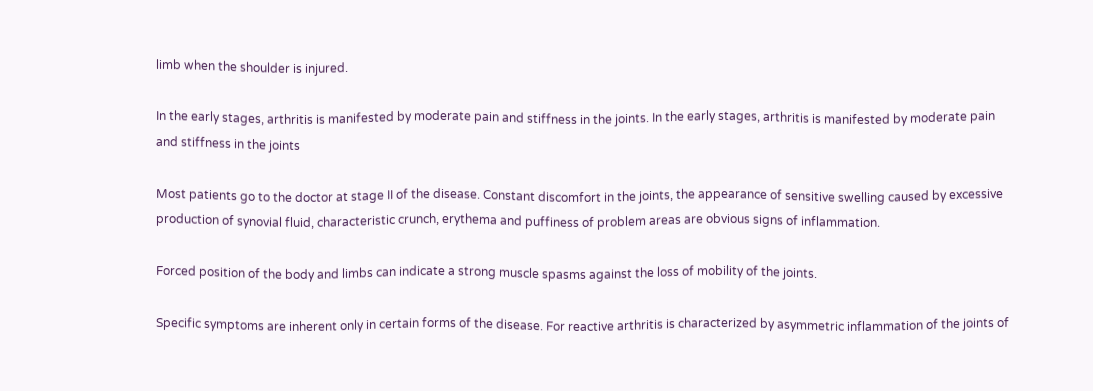limb when the shoulder is injured.

In the early stages, arthritis is manifested by moderate pain and stiffness in the joints. In the early stages, arthritis is manifested by moderate pain and stiffness in the joints

Most patients go to the doctor at stage II of the disease. Constant discomfort in the joints, the appearance of sensitive swelling caused by excessive production of synovial fluid, characteristic crunch, erythema and puffiness of problem areas are obvious signs of inflammation.

Forced position of the body and limbs can indicate a strong muscle spasms against the loss of mobility of the joints.

Specific symptoms are inherent only in certain forms of the disease. For reactive arthritis is characterized by asymmetric inflammation of the joints of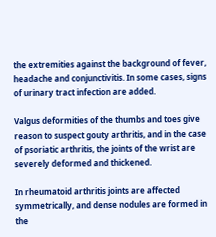the extremities against the background of fever, headache and conjunctivitis. In some cases, signs of urinary tract infection are added.

Valgus deformities of the thumbs and toes give reason to suspect gouty arthritis, and in the case of psoriatic arthritis, the joints of the wrist are severely deformed and thickened.

In rheumatoid arthritis joints are affected symmetrically, and dense nodules are formed in the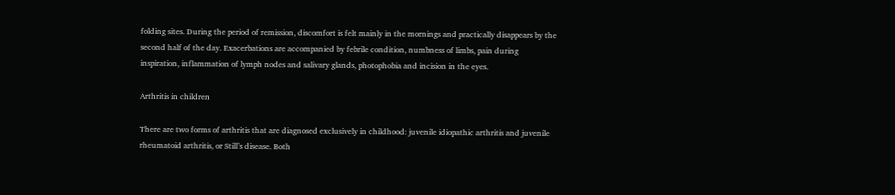folding sites. During the period of remission, discomfort is felt mainly in the mornings and practically disappears by the second half of the day. Exacerbations are accompanied by febrile condition, numbness of limbs, pain during inspiration, inflammation of lymph nodes and salivary glands, photophobia and incision in the eyes.

Arthritis in children

There are two forms of arthritis that are diagnosed exclusively in childhood: juvenile idiopathic arthritis and juvenile rheumatoid arthritis, or Still’s disease. Both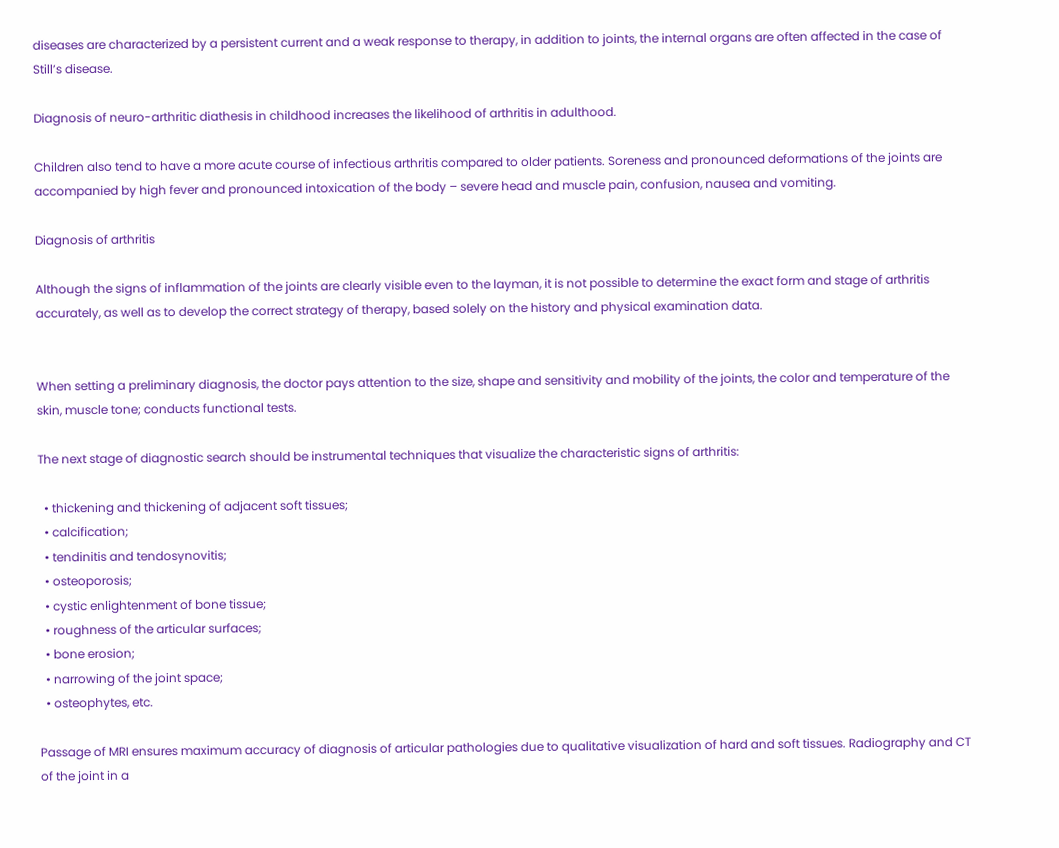diseases are characterized by a persistent current and a weak response to therapy, in addition to joints, the internal organs are often affected in the case of Still’s disease.

Diagnosis of neuro-arthritic diathesis in childhood increases the likelihood of arthritis in adulthood.

Children also tend to have a more acute course of infectious arthritis compared to older patients. Soreness and pronounced deformations of the joints are accompanied by high fever and pronounced intoxication of the body – severe head and muscle pain, confusion, nausea and vomiting.

Diagnosis of arthritis

Although the signs of inflammation of the joints are clearly visible even to the layman, it is not possible to determine the exact form and stage of arthritis accurately, as well as to develop the correct strategy of therapy, based solely on the history and physical examination data.


When setting a preliminary diagnosis, the doctor pays attention to the size, shape and sensitivity and mobility of the joints, the color and temperature of the skin, muscle tone; conducts functional tests.

The next stage of diagnostic search should be instrumental techniques that visualize the characteristic signs of arthritis:

  • thickening and thickening of adjacent soft tissues;
  • calcification;
  • tendinitis and tendosynovitis;
  • osteoporosis;
  • cystic enlightenment of bone tissue;
  • roughness of the articular surfaces;
  • bone erosion;
  • narrowing of the joint space;
  • osteophytes, etc.

Passage of MRI ensures maximum accuracy of diagnosis of articular pathologies due to qualitative visualization of hard and soft tissues. Radiography and CT of the joint in a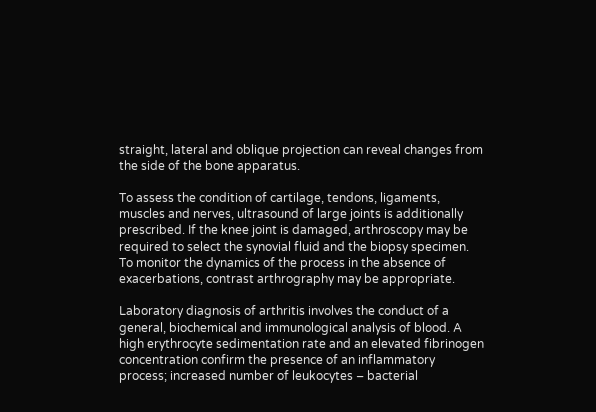straight, lateral and oblique projection can reveal changes from the side of the bone apparatus.

To assess the condition of cartilage, tendons, ligaments, muscles and nerves, ultrasound of large joints is additionally prescribed. If the knee joint is damaged, arthroscopy may be required to select the synovial fluid and the biopsy specimen. To monitor the dynamics of the process in the absence of exacerbations, contrast arthrography may be appropriate.

Laboratory diagnosis of arthritis involves the conduct of a general, biochemical and immunological analysis of blood. A high erythrocyte sedimentation rate and an elevated fibrinogen concentration confirm the presence of an inflammatory process; increased number of leukocytes – bacterial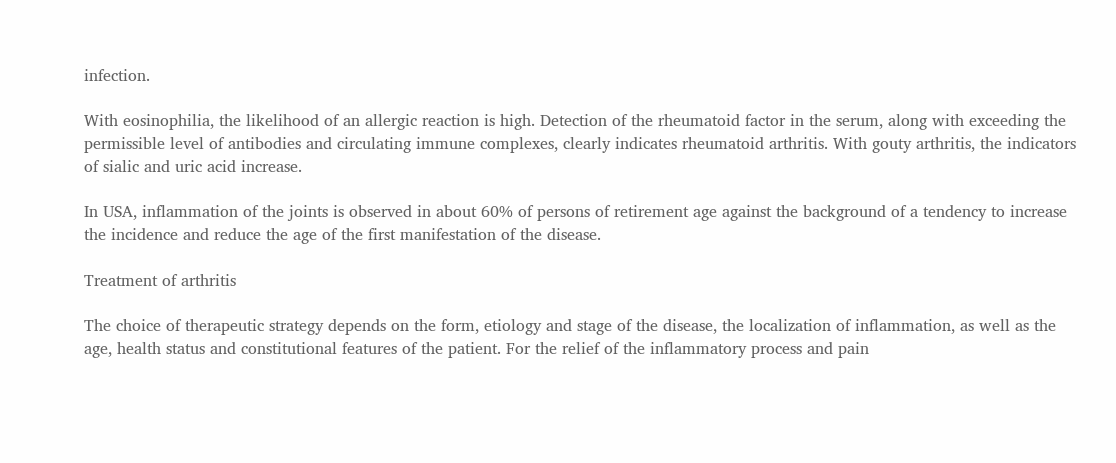infection.

With eosinophilia, the likelihood of an allergic reaction is high. Detection of the rheumatoid factor in the serum, along with exceeding the permissible level of antibodies and circulating immune complexes, clearly indicates rheumatoid arthritis. With gouty arthritis, the indicators of sialic and uric acid increase.

In USA, inflammation of the joints is observed in about 60% of persons of retirement age against the background of a tendency to increase the incidence and reduce the age of the first manifestation of the disease.

Treatment of arthritis

The choice of therapeutic strategy depends on the form, etiology and stage of the disease, the localization of inflammation, as well as the age, health status and constitutional features of the patient. For the relief of the inflammatory process and pain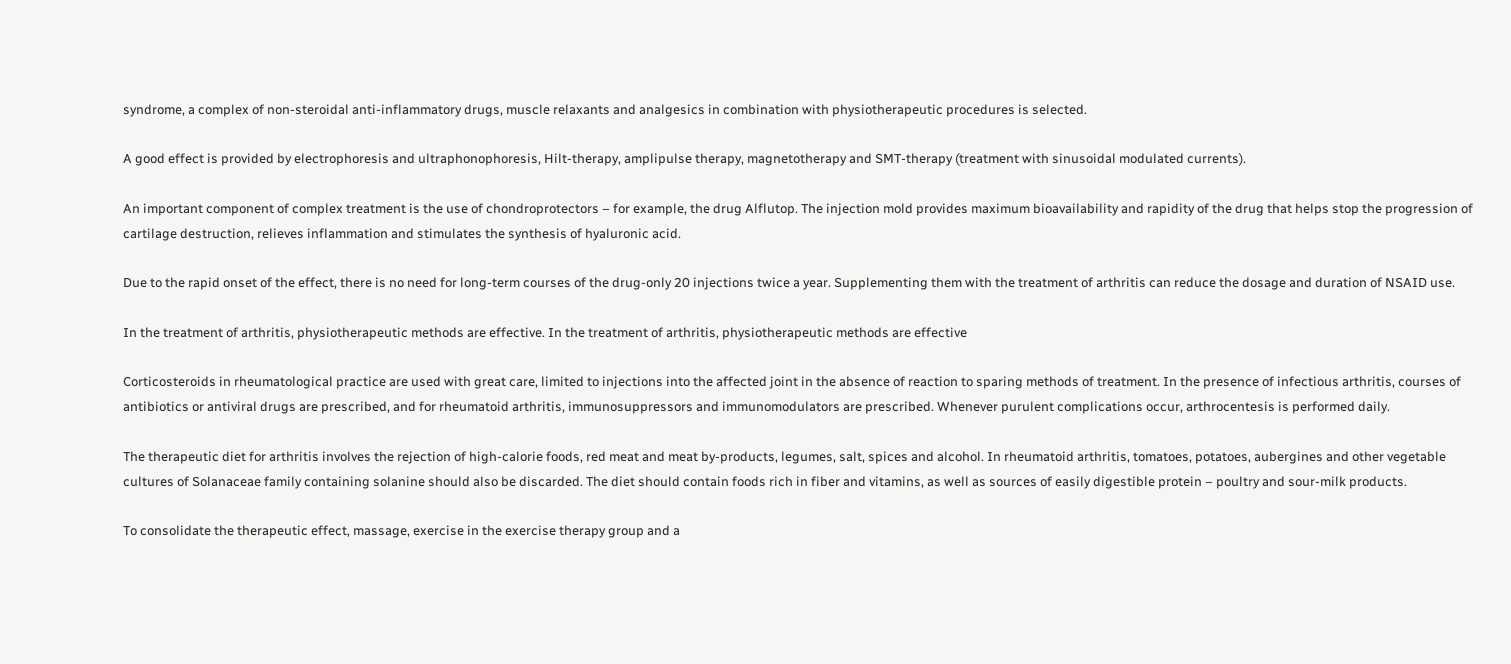syndrome, a complex of non-steroidal anti-inflammatory drugs, muscle relaxants and analgesics in combination with physiotherapeutic procedures is selected.

A good effect is provided by electrophoresis and ultraphonophoresis, Hilt-therapy, amplipulse therapy, magnetotherapy and SMT-therapy (treatment with sinusoidal modulated currents).

An important component of complex treatment is the use of chondroprotectors – for example, the drug Alflutop. The injection mold provides maximum bioavailability and rapidity of the drug that helps stop the progression of cartilage destruction, relieves inflammation and stimulates the synthesis of hyaluronic acid.

Due to the rapid onset of the effect, there is no need for long-term courses of the drug-only 20 injections twice a year. Supplementing them with the treatment of arthritis can reduce the dosage and duration of NSAID use.

In the treatment of arthritis, physiotherapeutic methods are effective. In the treatment of arthritis, physiotherapeutic methods are effective

Corticosteroids in rheumatological practice are used with great care, limited to injections into the affected joint in the absence of reaction to sparing methods of treatment. In the presence of infectious arthritis, courses of antibiotics or antiviral drugs are prescribed, and for rheumatoid arthritis, immunosuppressors and immunomodulators are prescribed. Whenever purulent complications occur, arthrocentesis is performed daily.

The therapeutic diet for arthritis involves the rejection of high-calorie foods, red meat and meat by-products, legumes, salt, spices and alcohol. In rheumatoid arthritis, tomatoes, potatoes, aubergines and other vegetable cultures of Solanaceae family containing solanine should also be discarded. The diet should contain foods rich in fiber and vitamins, as well as sources of easily digestible protein – poultry and sour-milk products.

To consolidate the therapeutic effect, massage, exercise in the exercise therapy group and a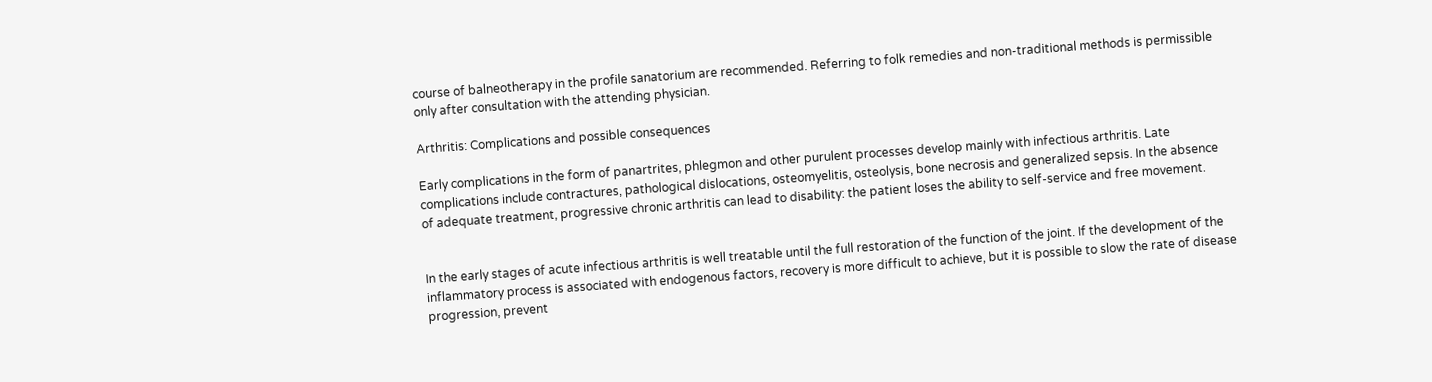course of balneotherapy in the profile sanatorium are recommended. Referring to folk remedies and non-traditional methods is permissible only after consultation with the attending physician.

Arthritis: Complications and possible consequences

Early complications in the form of panartrites, phlegmon and other purulent processes develop mainly with infectious arthritis. Late complications include contractures, pathological dislocations, osteomyelitis, osteolysis, bone necrosis and generalized sepsis. In the absence of adequate treatment, progressive chronic arthritis can lead to disability: the patient loses the ability to self-service and free movement.


In the early stages of acute infectious arthritis is well treatable until the full restoration of the function of the joint. If the development of the inflammatory process is associated with endogenous factors, recovery is more difficult to achieve, but it is possible to slow the rate of disease progression, prevent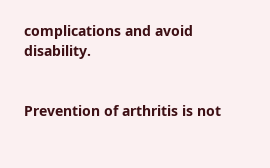complications and avoid disability.


Prevention of arthritis is not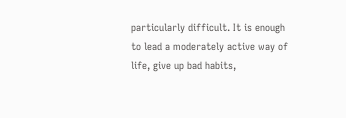particularly difficult. It is enough to lead a moderately active way of life, give up bad habits,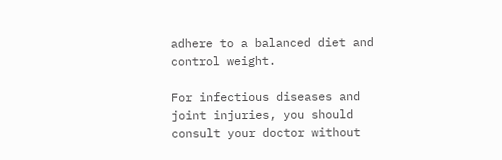adhere to a balanced diet and control weight.

For infectious diseases and joint injuries, you should consult your doctor without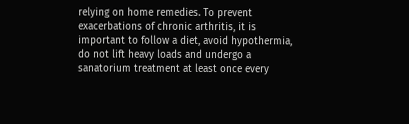relying on home remedies. To prevent exacerbations of chronic arthritis, it is important to follow a diet, avoid hypothermia, do not lift heavy loads and undergo a sanatorium treatment at least once every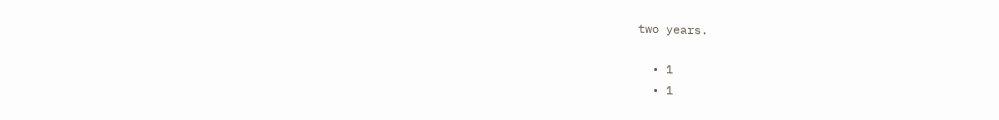two years.

  • 1
  • 1